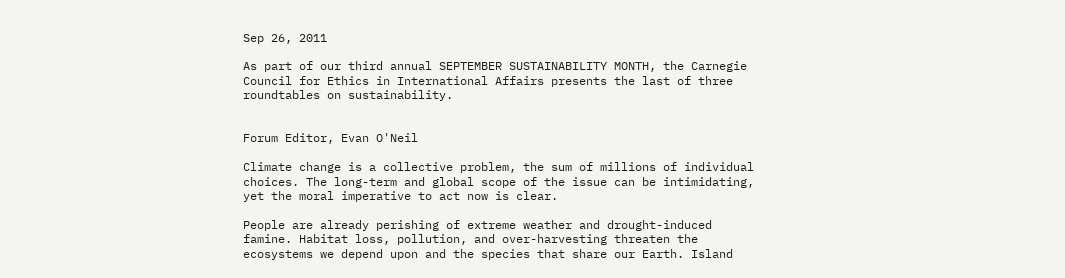Sep 26, 2011

As part of our third annual SEPTEMBER SUSTAINABILITY MONTH, the Carnegie Council for Ethics in International Affairs presents the last of three roundtables on sustainability.


Forum Editor, Evan O'Neil

Climate change is a collective problem, the sum of millions of individual choices. The long-term and global scope of the issue can be intimidating, yet the moral imperative to act now is clear.

People are already perishing of extreme weather and drought-induced famine. Habitat loss, pollution, and over-harvesting threaten the ecosystems we depend upon and the species that share our Earth. Island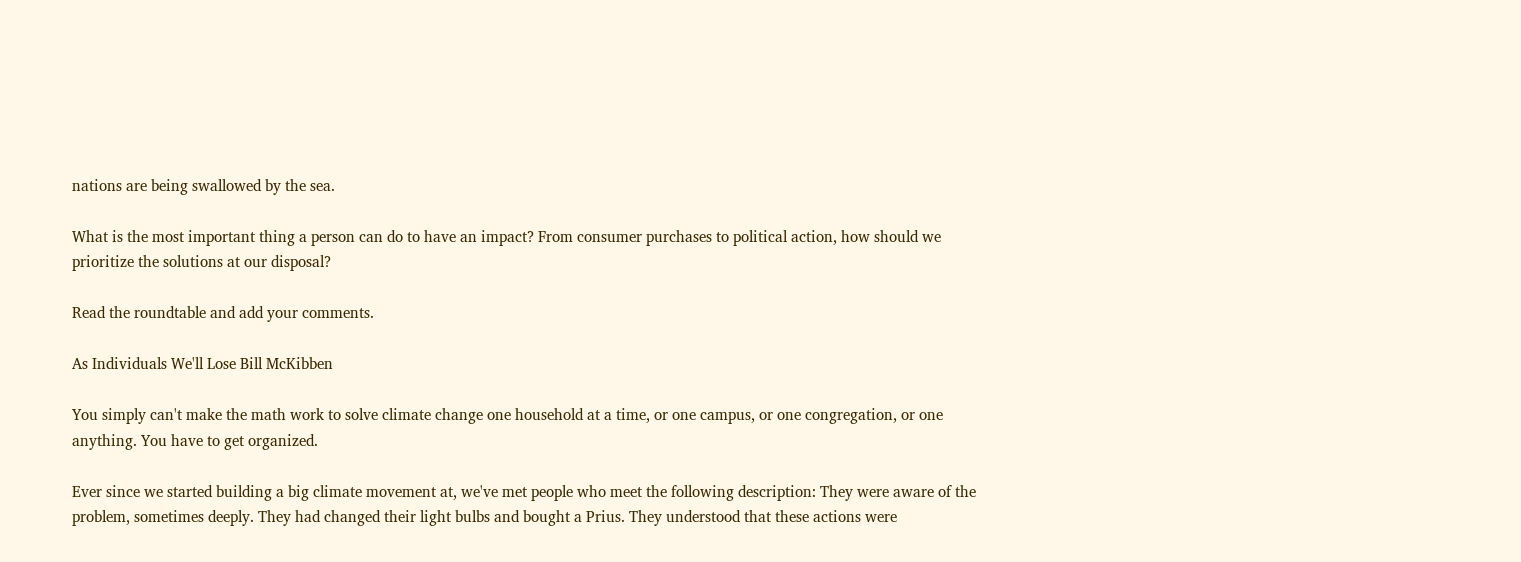nations are being swallowed by the sea.

What is the most important thing a person can do to have an impact? From consumer purchases to political action, how should we prioritize the solutions at our disposal?

Read the roundtable and add your comments.

As Individuals We'll Lose Bill McKibben

You simply can't make the math work to solve climate change one household at a time, or one campus, or one congregation, or one anything. You have to get organized.

Ever since we started building a big climate movement at, we've met people who meet the following description: They were aware of the problem, sometimes deeply. They had changed their light bulbs and bought a Prius. They understood that these actions were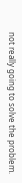not really going to solve the problem.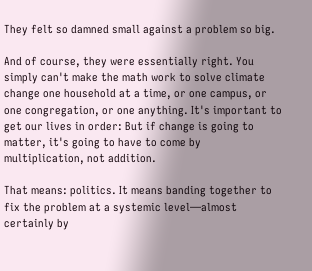They felt so damned small against a problem so big.

And of course, they were essentially right. You simply can't make the math work to solve climate change one household at a time, or one campus, or one congregation, or one anything. It's important to get our lives in order: But if change is going to matter, it's going to have to come by multiplication, not addition.

That means: politics. It means banding together to fix the problem at a systemic level—almost certainly by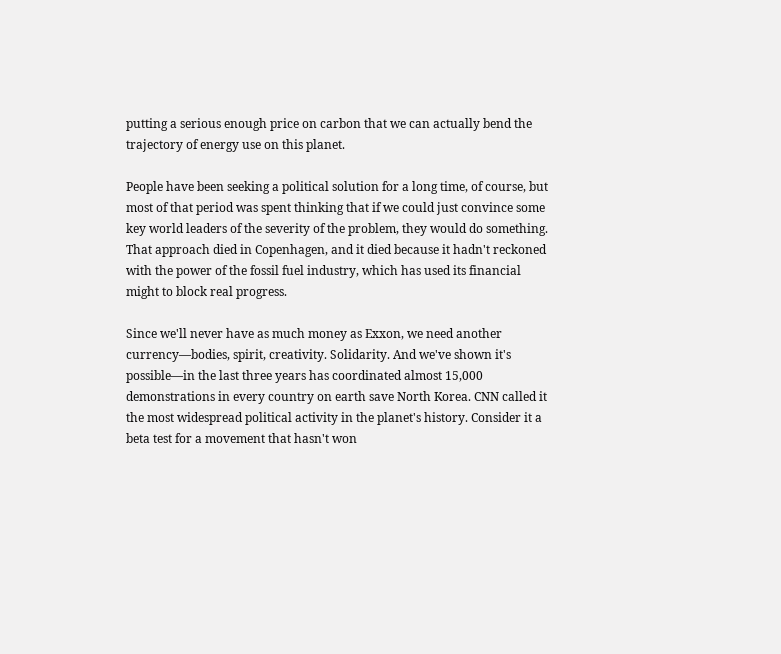putting a serious enough price on carbon that we can actually bend the trajectory of energy use on this planet.

People have been seeking a political solution for a long time, of course, but most of that period was spent thinking that if we could just convince some key world leaders of the severity of the problem, they would do something. That approach died in Copenhagen, and it died because it hadn't reckoned with the power of the fossil fuel industry, which has used its financial might to block real progress.

Since we'll never have as much money as Exxon, we need another currency—bodies, spirit, creativity. Solidarity. And we've shown it's possible—in the last three years has coordinated almost 15,000 demonstrations in every country on earth save North Korea. CNN called it the most widespread political activity in the planet's history. Consider it a beta test for a movement that hasn't won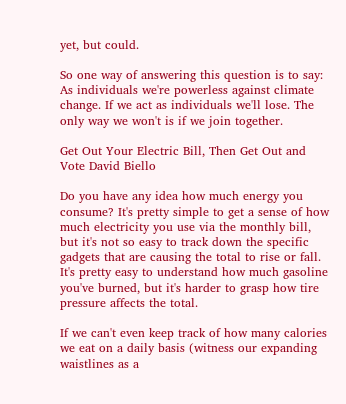yet, but could.

So one way of answering this question is to say: As individuals we're powerless against climate change. If we act as individuals we'll lose. The only way we won't is if we join together.

Get Out Your Electric Bill, Then Get Out and Vote David Biello

Do you have any idea how much energy you consume? It's pretty simple to get a sense of how much electricity you use via the monthly bill, but it's not so easy to track down the specific gadgets that are causing the total to rise or fall. It's pretty easy to understand how much gasoline you've burned, but it's harder to grasp how tire pressure affects the total.

If we can't even keep track of how many calories we eat on a daily basis (witness our expanding waistlines as a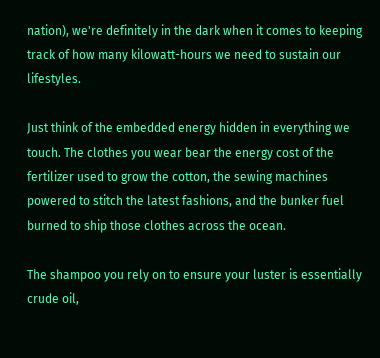nation), we're definitely in the dark when it comes to keeping track of how many kilowatt-hours we need to sustain our lifestyles.

Just think of the embedded energy hidden in everything we touch. The clothes you wear bear the energy cost of the fertilizer used to grow the cotton, the sewing machines powered to stitch the latest fashions, and the bunker fuel burned to ship those clothes across the ocean.

The shampoo you rely on to ensure your luster is essentially crude oil,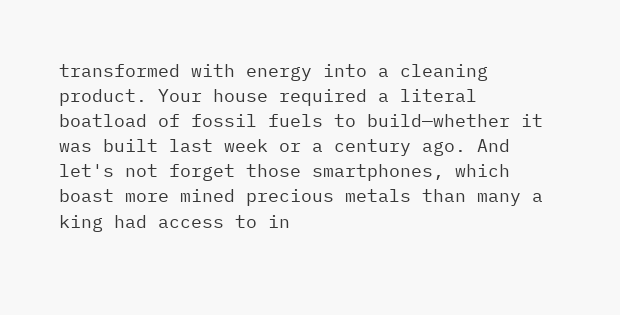transformed with energy into a cleaning product. Your house required a literal boatload of fossil fuels to build—whether it was built last week or a century ago. And let's not forget those smartphones, which boast more mined precious metals than many a king had access to in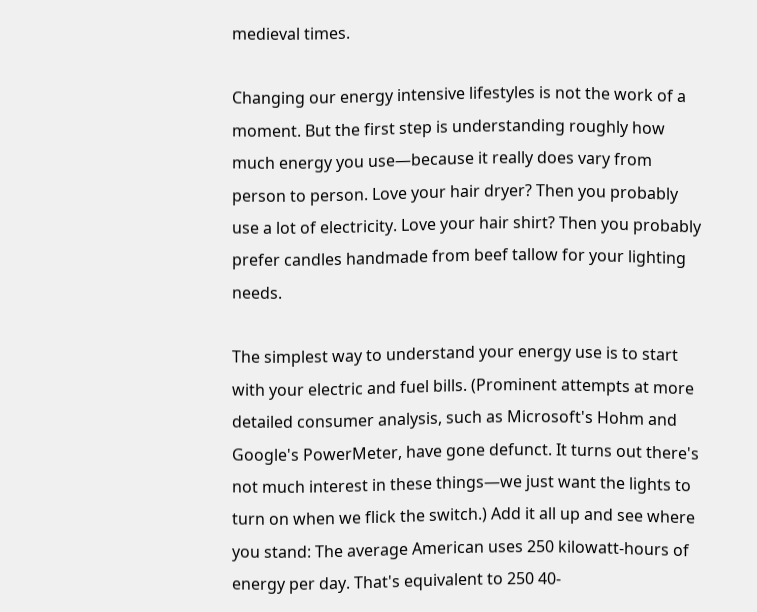medieval times.

Changing our energy intensive lifestyles is not the work of a moment. But the first step is understanding roughly how much energy you use—because it really does vary from person to person. Love your hair dryer? Then you probably use a lot of electricity. Love your hair shirt? Then you probably prefer candles handmade from beef tallow for your lighting needs.

The simplest way to understand your energy use is to start with your electric and fuel bills. (Prominent attempts at more detailed consumer analysis, such as Microsoft's Hohm and Google's PowerMeter, have gone defunct. It turns out there's not much interest in these things—we just want the lights to turn on when we flick the switch.) Add it all up and see where you stand: The average American uses 250 kilowatt-hours of energy per day. That's equivalent to 250 40-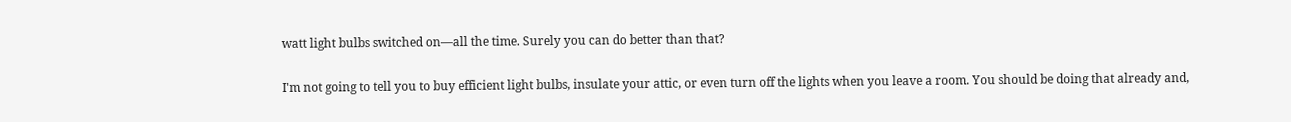watt light bulbs switched on—all the time. Surely you can do better than that?

I'm not going to tell you to buy efficient light bulbs, insulate your attic, or even turn off the lights when you leave a room. You should be doing that already and,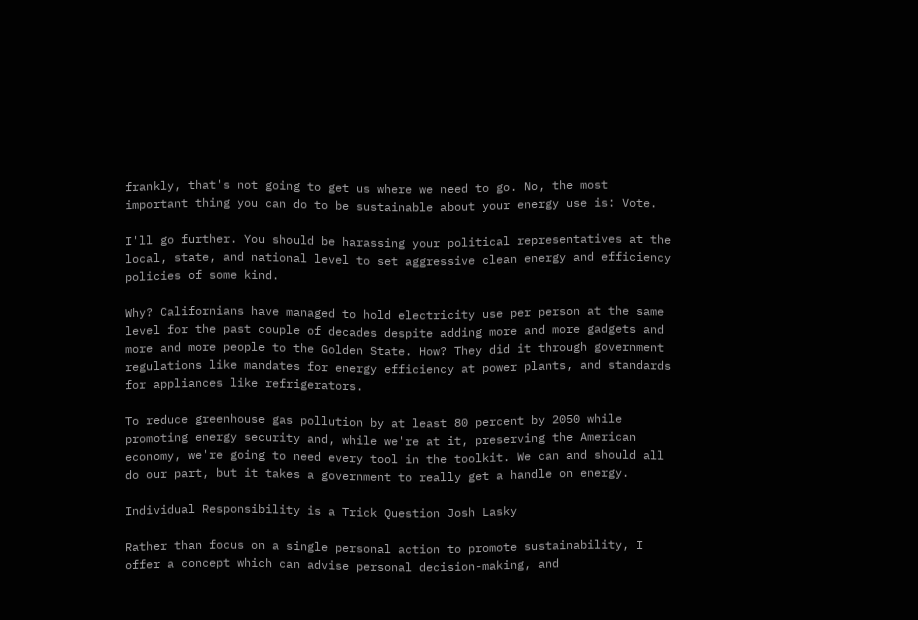frankly, that's not going to get us where we need to go. No, the most important thing you can do to be sustainable about your energy use is: Vote.

I'll go further. You should be harassing your political representatives at the local, state, and national level to set aggressive clean energy and efficiency policies of some kind.

Why? Californians have managed to hold electricity use per person at the same level for the past couple of decades despite adding more and more gadgets and more and more people to the Golden State. How? They did it through government regulations like mandates for energy efficiency at power plants, and standards for appliances like refrigerators.

To reduce greenhouse gas pollution by at least 80 percent by 2050 while promoting energy security and, while we're at it, preserving the American economy, we're going to need every tool in the toolkit. We can and should all do our part, but it takes a government to really get a handle on energy.

Individual Responsibility is a Trick Question Josh Lasky

Rather than focus on a single personal action to promote sustainability, I offer a concept which can advise personal decision-making, and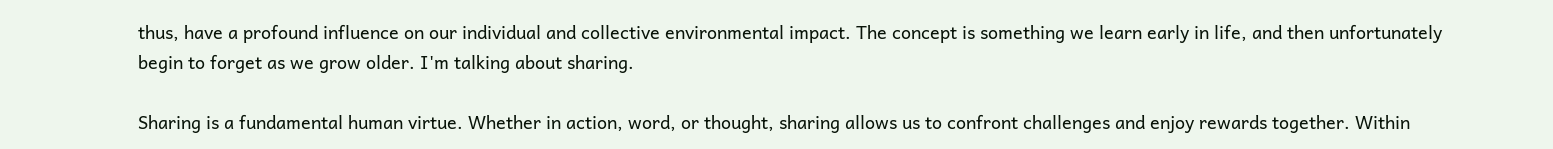thus, have a profound influence on our individual and collective environmental impact. The concept is something we learn early in life, and then unfortunately begin to forget as we grow older. I'm talking about sharing.

Sharing is a fundamental human virtue. Whether in action, word, or thought, sharing allows us to confront challenges and enjoy rewards together. Within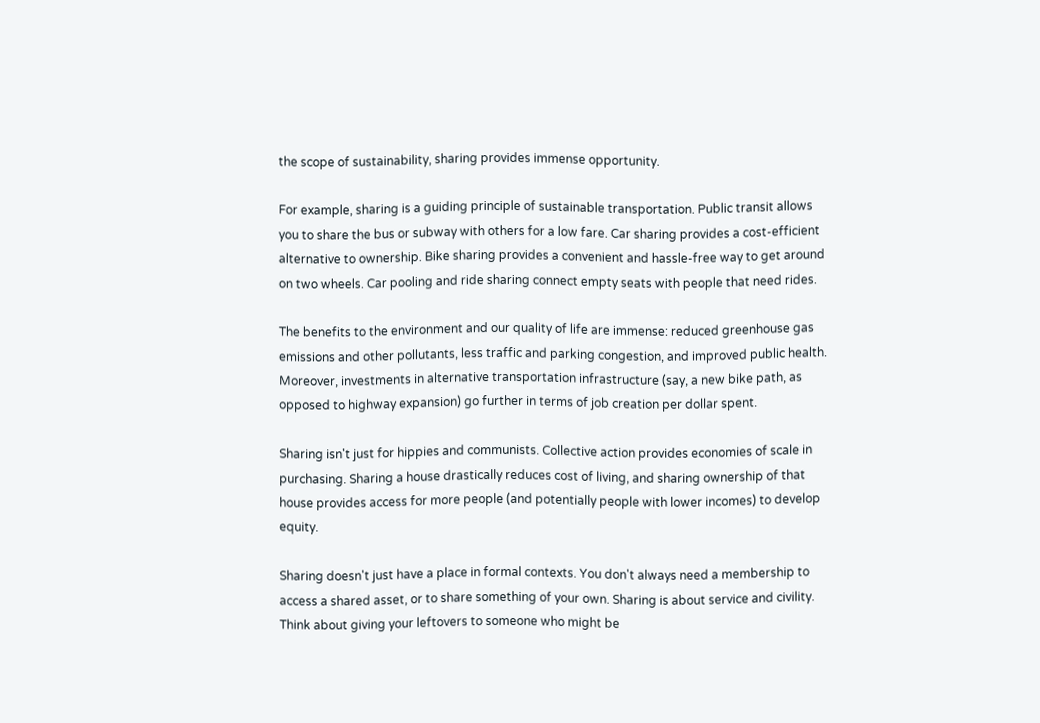the scope of sustainability, sharing provides immense opportunity.

For example, sharing is a guiding principle of sustainable transportation. Public transit allows you to share the bus or subway with others for a low fare. Car sharing provides a cost-efficient alternative to ownership. Bike sharing provides a convenient and hassle-free way to get around on two wheels. Car pooling and ride sharing connect empty seats with people that need rides.

The benefits to the environment and our quality of life are immense: reduced greenhouse gas emissions and other pollutants, less traffic and parking congestion, and improved public health. Moreover, investments in alternative transportation infrastructure (say, a new bike path, as opposed to highway expansion) go further in terms of job creation per dollar spent.

Sharing isn't just for hippies and communists. Collective action provides economies of scale in purchasing. Sharing a house drastically reduces cost of living, and sharing ownership of that house provides access for more people (and potentially people with lower incomes) to develop equity.

Sharing doesn't just have a place in formal contexts. You don't always need a membership to access a shared asset, or to share something of your own. Sharing is about service and civility. Think about giving your leftovers to someone who might be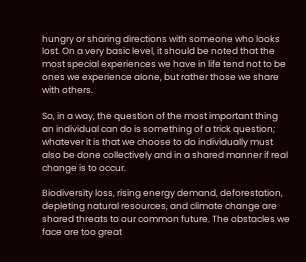hungry or sharing directions with someone who looks lost. On a very basic level, it should be noted that the most special experiences we have in life tend not to be ones we experience alone, but rather those we share with others.

So, in a way, the question of the most important thing an individual can do is something of a trick question; whatever it is that we choose to do individually must also be done collectively and in a shared manner if real change is to occur.

Biodiversity loss, rising energy demand, deforestation, depleting natural resources, and climate change are shared threats to our common future. The obstacles we face are too great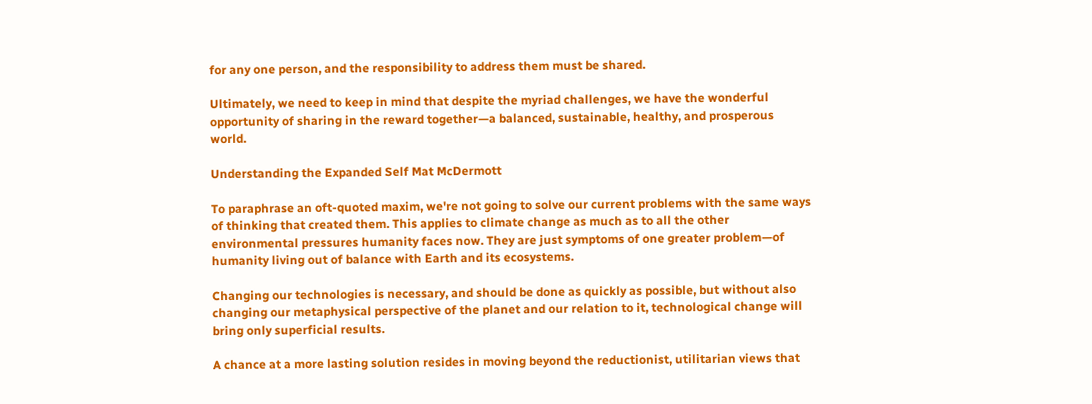for any one person, and the responsibility to address them must be shared.

Ultimately, we need to keep in mind that despite the myriad challenges, we have the wonderful opportunity of sharing in the reward together—a balanced, sustainable, healthy, and prosperous world.

Understanding the Expanded Self Mat McDermott

To paraphrase an oft-quoted maxim, we're not going to solve our current problems with the same ways of thinking that created them. This applies to climate change as much as to all the other environmental pressures humanity faces now. They are just symptoms of one greater problem—of humanity living out of balance with Earth and its ecosystems.

Changing our technologies is necessary, and should be done as quickly as possible, but without also changing our metaphysical perspective of the planet and our relation to it, technological change will bring only superficial results.

A chance at a more lasting solution resides in moving beyond the reductionist, utilitarian views that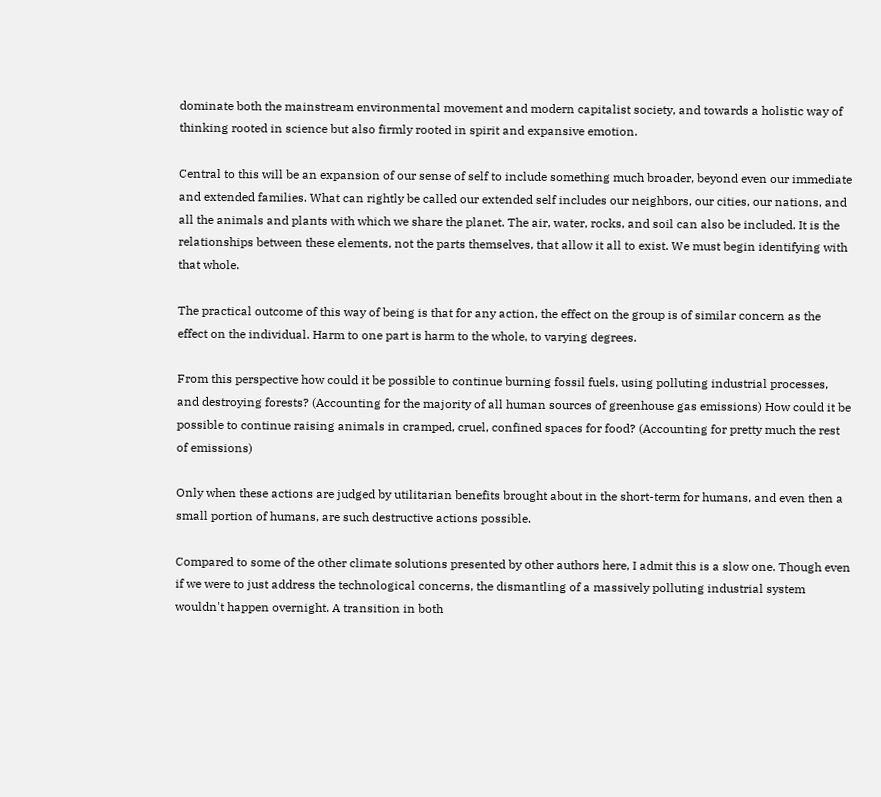dominate both the mainstream environmental movement and modern capitalist society, and towards a holistic way of thinking rooted in science but also firmly rooted in spirit and expansive emotion.

Central to this will be an expansion of our sense of self to include something much broader, beyond even our immediate and extended families. What can rightly be called our extended self includes our neighbors, our cities, our nations, and all the animals and plants with which we share the planet. The air, water, rocks, and soil can also be included. It is the relationships between these elements, not the parts themselves, that allow it all to exist. We must begin identifying with that whole.

The practical outcome of this way of being is that for any action, the effect on the group is of similar concern as the effect on the individual. Harm to one part is harm to the whole, to varying degrees.

From this perspective how could it be possible to continue burning fossil fuels, using polluting industrial processes, and destroying forests? (Accounting for the majority of all human sources of greenhouse gas emissions) How could it be possible to continue raising animals in cramped, cruel, confined spaces for food? (Accounting for pretty much the rest of emissions)

Only when these actions are judged by utilitarian benefits brought about in the short-term for humans, and even then a small portion of humans, are such destructive actions possible.

Compared to some of the other climate solutions presented by other authors here, I admit this is a slow one. Though even if we were to just address the technological concerns, the dismantling of a massively polluting industrial system wouldn't happen overnight. A transition in both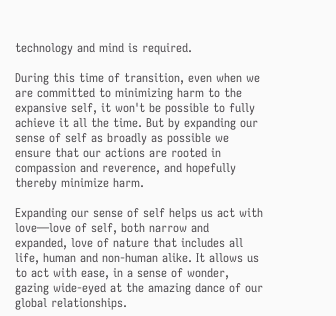technology and mind is required.

During this time of transition, even when we are committed to minimizing harm to the expansive self, it won't be possible to fully achieve it all the time. But by expanding our sense of self as broadly as possible we ensure that our actions are rooted in compassion and reverence, and hopefully thereby minimize harm.

Expanding our sense of self helps us act with love—love of self, both narrow and expanded, love of nature that includes all life, human and non-human alike. It allows us to act with ease, in a sense of wonder, gazing wide-eyed at the amazing dance of our global relationships.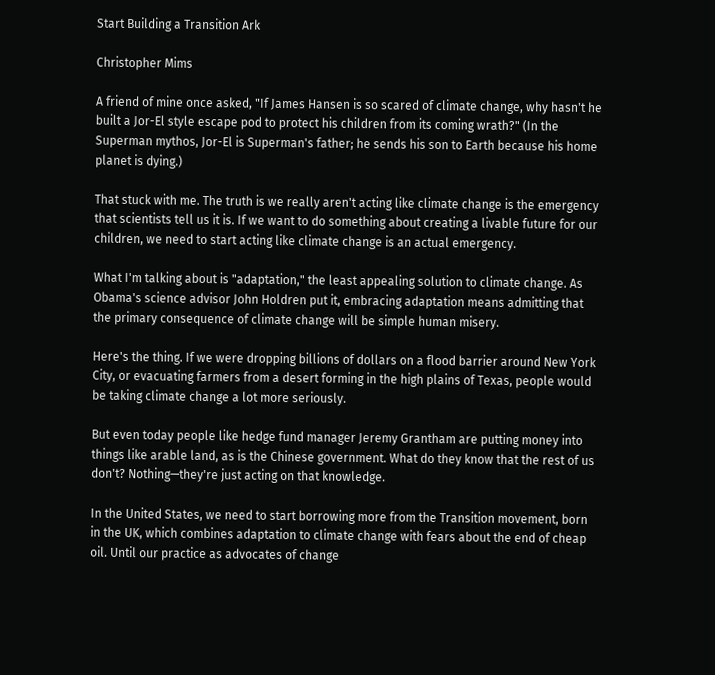Start Building a Transition Ark

Christopher Mims

A friend of mine once asked, "If James Hansen is so scared of climate change, why hasn't he built a Jor-El style escape pod to protect his children from its coming wrath?" (In the Superman mythos, Jor-El is Superman's father; he sends his son to Earth because his home planet is dying.)

That stuck with me. The truth is we really aren't acting like climate change is the emergency that scientists tell us it is. If we want to do something about creating a livable future for our children, we need to start acting like climate change is an actual emergency.

What I'm talking about is "adaptation," the least appealing solution to climate change. As Obama's science advisor John Holdren put it, embracing adaptation means admitting that the primary consequence of climate change will be simple human misery.

Here's the thing. If we were dropping billions of dollars on a flood barrier around New York City, or evacuating farmers from a desert forming in the high plains of Texas, people would be taking climate change a lot more seriously.

But even today people like hedge fund manager Jeremy Grantham are putting money into things like arable land, as is the Chinese government. What do they know that the rest of us don't? Nothing—they're just acting on that knowledge.

In the United States, we need to start borrowing more from the Transition movement, born in the UK, which combines adaptation to climate change with fears about the end of cheap oil. Until our practice as advocates of change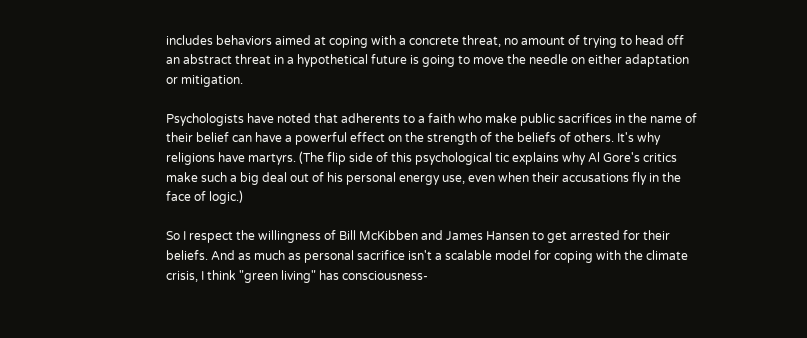includes behaviors aimed at coping with a concrete threat, no amount of trying to head off an abstract threat in a hypothetical future is going to move the needle on either adaptation or mitigation.

Psychologists have noted that adherents to a faith who make public sacrifices in the name of their belief can have a powerful effect on the strength of the beliefs of others. It's why religions have martyrs. (The flip side of this psychological tic explains why Al Gore's critics make such a big deal out of his personal energy use, even when their accusations fly in the face of logic.)

So I respect the willingness of Bill McKibben and James Hansen to get arrested for their beliefs. And as much as personal sacrifice isn't a scalable model for coping with the climate crisis, I think "green living" has consciousness-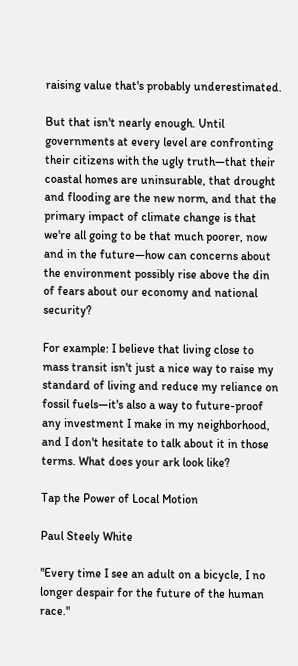raising value that's probably underestimated.

But that isn't nearly enough. Until governments at every level are confronting their citizens with the ugly truth—that their coastal homes are uninsurable, that drought and flooding are the new norm, and that the primary impact of climate change is that we're all going to be that much poorer, now and in the future—how can concerns about the environment possibly rise above the din of fears about our economy and national security?

For example: I believe that living close to mass transit isn't just a nice way to raise my standard of living and reduce my reliance on fossil fuels—it's also a way to future-proof any investment I make in my neighborhood, and I don't hesitate to talk about it in those terms. What does your ark look like?

Tap the Power of Local Motion

Paul Steely White

"Every time I see an adult on a bicycle, I no longer despair for the future of the human race."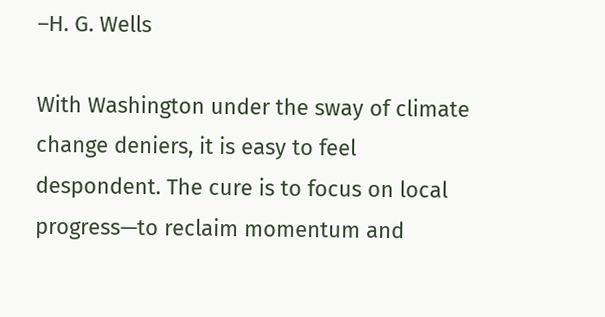–H. G. Wells

With Washington under the sway of climate change deniers, it is easy to feel despondent. The cure is to focus on local progress—to reclaim momentum and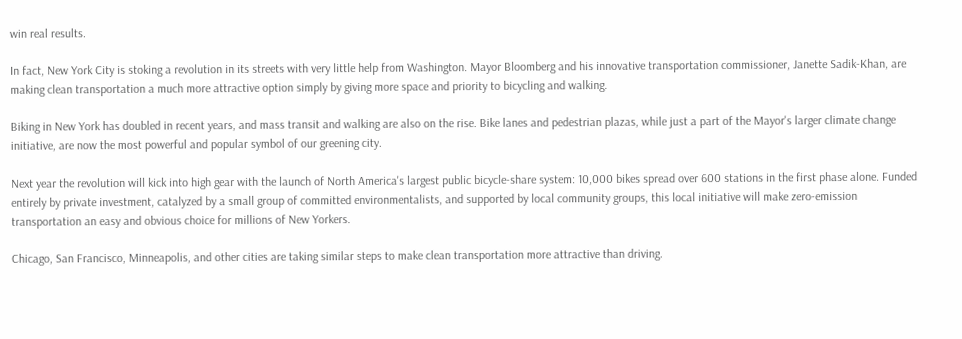win real results.

In fact, New York City is stoking a revolution in its streets with very little help from Washington. Mayor Bloomberg and his innovative transportation commissioner, Janette Sadik-Khan, are making clean transportation a much more attractive option simply by giving more space and priority to bicycling and walking.

Biking in New York has doubled in recent years, and mass transit and walking are also on the rise. Bike lanes and pedestrian plazas, while just a part of the Mayor's larger climate change initiative, are now the most powerful and popular symbol of our greening city.

Next year the revolution will kick into high gear with the launch of North America's largest public bicycle-share system: 10,000 bikes spread over 600 stations in the first phase alone. Funded entirely by private investment, catalyzed by a small group of committed environmentalists, and supported by local community groups, this local initiative will make zero-emission transportation an easy and obvious choice for millions of New Yorkers.

Chicago, San Francisco, Minneapolis, and other cities are taking similar steps to make clean transportation more attractive than driving.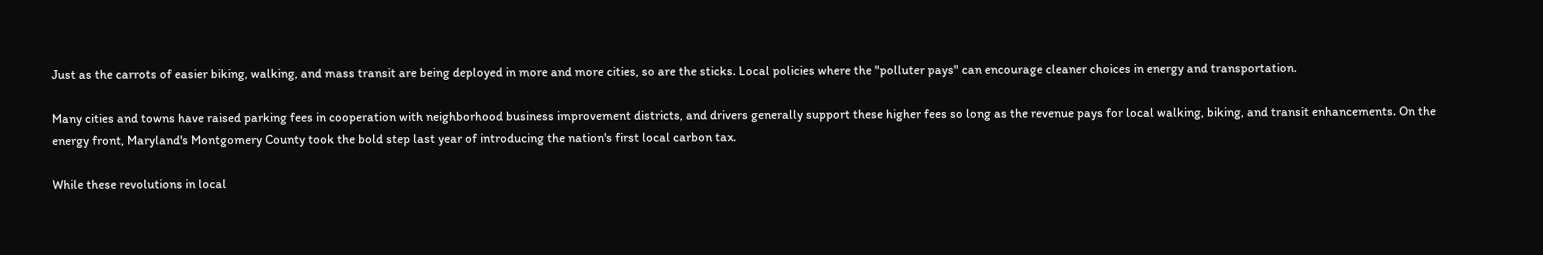Just as the carrots of easier biking, walking, and mass transit are being deployed in more and more cities, so are the sticks. Local policies where the "polluter pays" can encourage cleaner choices in energy and transportation.

Many cities and towns have raised parking fees in cooperation with neighborhood business improvement districts, and drivers generally support these higher fees so long as the revenue pays for local walking, biking, and transit enhancements. On the energy front, Maryland's Montgomery County took the bold step last year of introducing the nation's first local carbon tax.

While these revolutions in local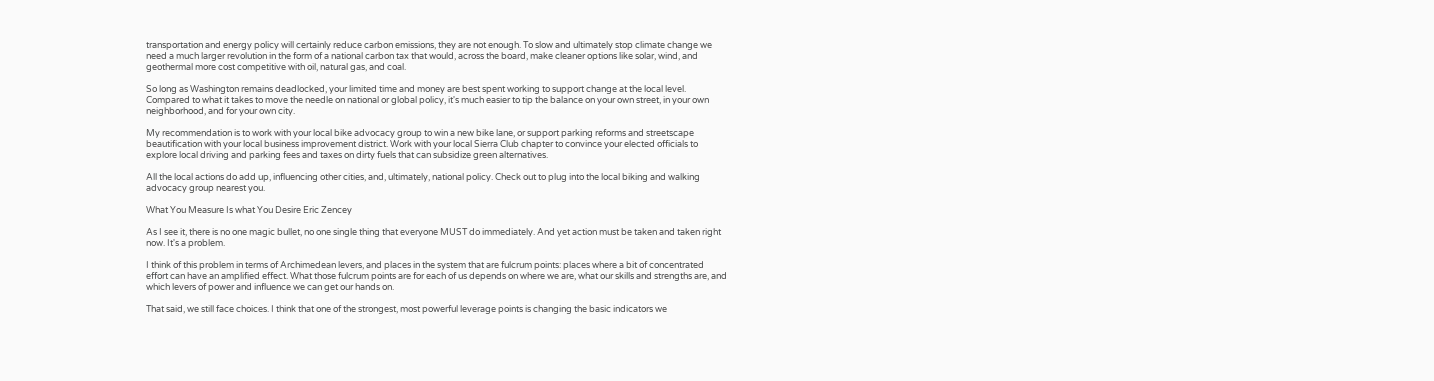transportation and energy policy will certainly reduce carbon emissions, they are not enough. To slow and ultimately stop climate change we need a much larger revolution in the form of a national carbon tax that would, across the board, make cleaner options like solar, wind, and geothermal more cost competitive with oil, natural gas, and coal.

So long as Washington remains deadlocked, your limited time and money are best spent working to support change at the local level. Compared to what it takes to move the needle on national or global policy, it's much easier to tip the balance on your own street, in your own neighborhood, and for your own city.

My recommendation is to work with your local bike advocacy group to win a new bike lane, or support parking reforms and streetscape beautification with your local business improvement district. Work with your local Sierra Club chapter to convince your elected officials to explore local driving and parking fees and taxes on dirty fuels that can subsidize green alternatives.

All the local actions do add up, influencing other cities, and, ultimately, national policy. Check out to plug into the local biking and walking advocacy group nearest you.

What You Measure Is what You Desire Eric Zencey

As I see it, there is no one magic bullet, no one single thing that everyone MUST do immediately. And yet action must be taken and taken right now. It's a problem.

I think of this problem in terms of Archimedean levers, and places in the system that are fulcrum points: places where a bit of concentrated effort can have an amplified effect. What those fulcrum points are for each of us depends on where we are, what our skills and strengths are, and which levers of power and influence we can get our hands on.

That said, we still face choices. I think that one of the strongest, most powerful leverage points is changing the basic indicators we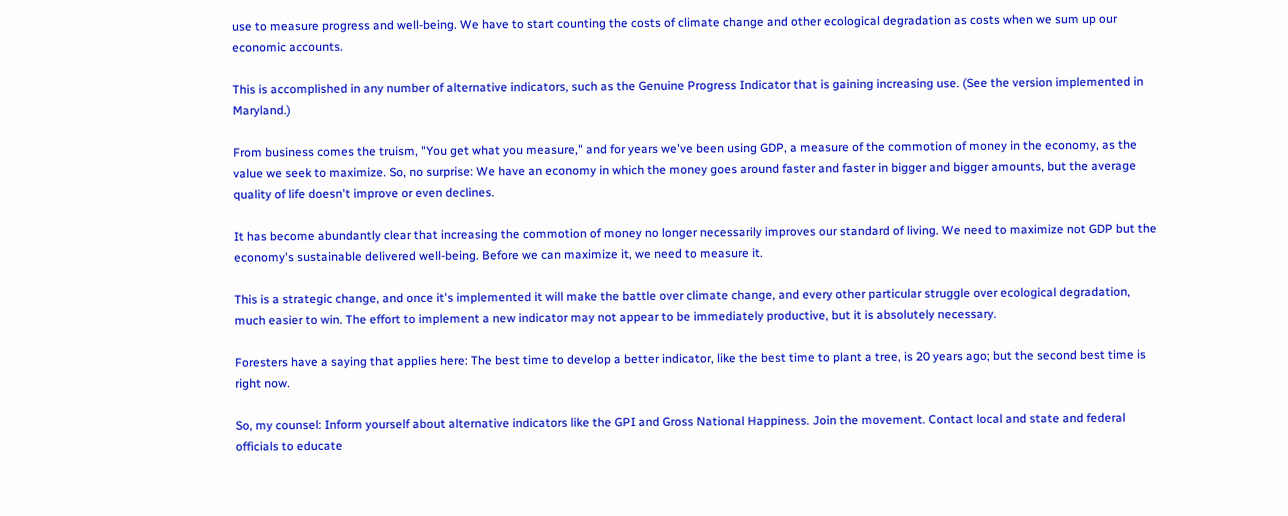use to measure progress and well-being. We have to start counting the costs of climate change and other ecological degradation as costs when we sum up our economic accounts.

This is accomplished in any number of alternative indicators, such as the Genuine Progress Indicator that is gaining increasing use. (See the version implemented in Maryland.)

From business comes the truism, "You get what you measure," and for years we've been using GDP, a measure of the commotion of money in the economy, as the value we seek to maximize. So, no surprise: We have an economy in which the money goes around faster and faster in bigger and bigger amounts, but the average quality of life doesn't improve or even declines.

It has become abundantly clear that increasing the commotion of money no longer necessarily improves our standard of living. We need to maximize not GDP but the economy's sustainable delivered well-being. Before we can maximize it, we need to measure it.

This is a strategic change, and once it's implemented it will make the battle over climate change, and every other particular struggle over ecological degradation, much easier to win. The effort to implement a new indicator may not appear to be immediately productive, but it is absolutely necessary.

Foresters have a saying that applies here: The best time to develop a better indicator, like the best time to plant a tree, is 20 years ago; but the second best time is right now.

So, my counsel: Inform yourself about alternative indicators like the GPI and Gross National Happiness. Join the movement. Contact local and state and federal officials to educate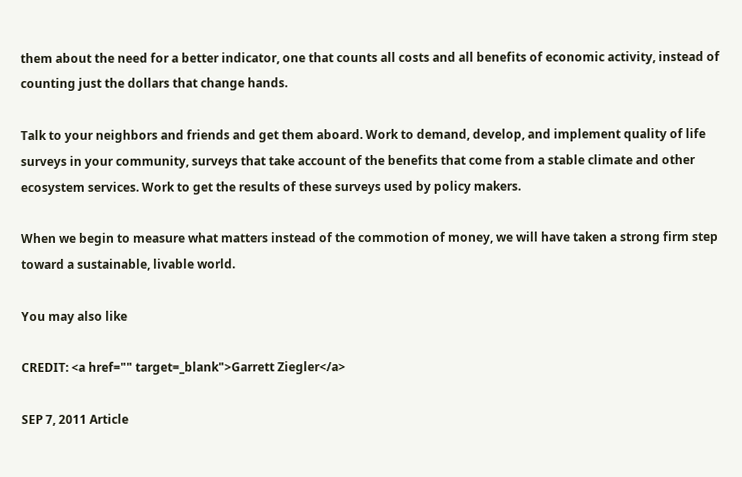them about the need for a better indicator, one that counts all costs and all benefits of economic activity, instead of counting just the dollars that change hands.

Talk to your neighbors and friends and get them aboard. Work to demand, develop, and implement quality of life surveys in your community, surveys that take account of the benefits that come from a stable climate and other ecosystem services. Work to get the results of these surveys used by policy makers.

When we begin to measure what matters instead of the commotion of money, we will have taken a strong firm step toward a sustainable, livable world.

You may also like

CREDIT: <a href="" target=_blank">Garrett Ziegler</a>

SEP 7, 2011 Article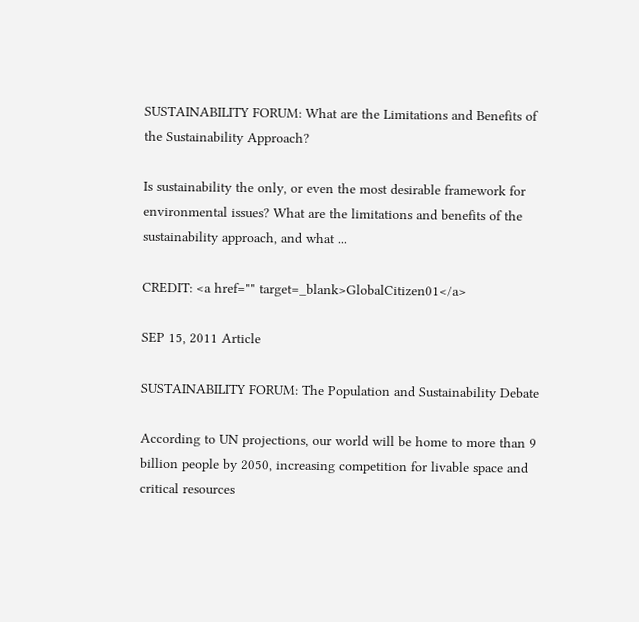SUSTAINABILITY FORUM: What are the Limitations and Benefits of the Sustainability Approach?

Is sustainability the only, or even the most desirable framework for environmental issues? What are the limitations and benefits of the sustainability approach, and what ...

CREDIT: <a href="" target=_blank>GlobalCitizen01</a>

SEP 15, 2011 Article

SUSTAINABILITY FORUM: The Population and Sustainability Debate

According to UN projections, our world will be home to more than 9 billion people by 2050, increasing competition for livable space and critical resources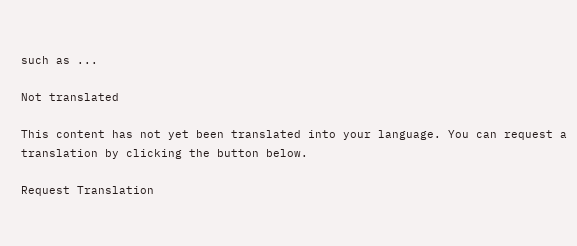such as ...

Not translated

This content has not yet been translated into your language. You can request a translation by clicking the button below.

Request Translation